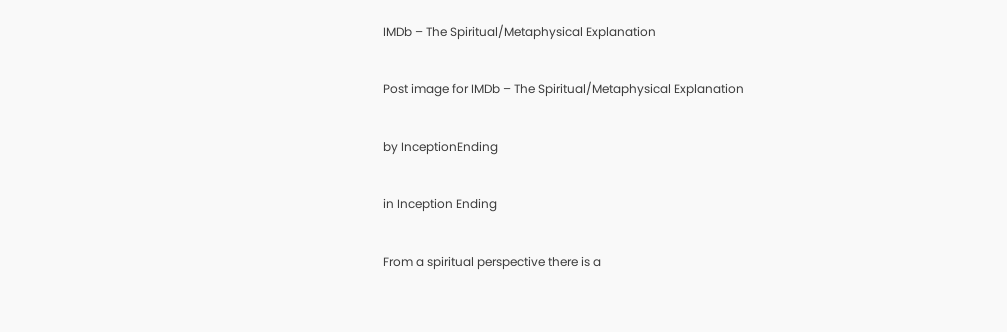IMDb – The Spiritual/Metaphysical Explanation

Post image for IMDb – The Spiritual/Metaphysical Explanation

by InceptionEnding

in Inception Ending

From a spiritual perspective there is a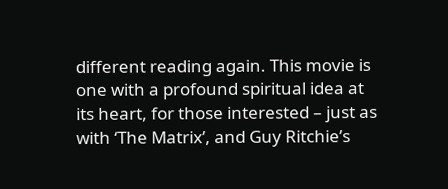different reading again. This movie is one with a profound spiritual idea at its heart, for those interested – just as with ‘The Matrix’, and Guy Ritchie’s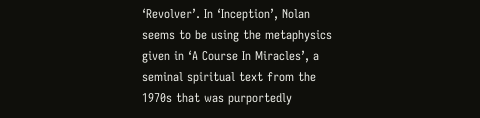‘Revolver’. In ‘Inception’, Nolan seems to be using the metaphysics given in ‘A Course In Miracles’, a seminal spiritual text from the 1970s that was purportedly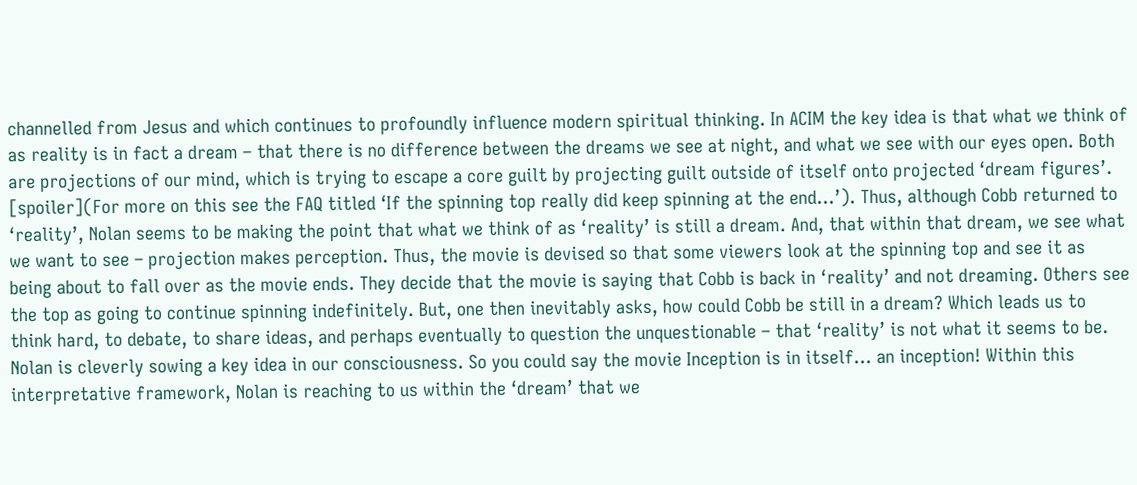channelled from Jesus and which continues to profoundly influence modern spiritual thinking. In ACIM the key idea is that what we think of as reality is in fact a dream – that there is no difference between the dreams we see at night, and what we see with our eyes open. Both are projections of our mind, which is trying to escape a core guilt by projecting guilt outside of itself onto projected ‘dream figures’. [spoiler](For more on this see the FAQ titled ‘If the spinning top really did keep spinning at the end…’). Thus, although Cobb returned to ‘reality’, Nolan seems to be making the point that what we think of as ‘reality’ is still a dream. And, that within that dream, we see what we want to see – projection makes perception. Thus, the movie is devised so that some viewers look at the spinning top and see it as being about to fall over as the movie ends. They decide that the movie is saying that Cobb is back in ‘reality’ and not dreaming. Others see the top as going to continue spinning indefinitely. But, one then inevitably asks, how could Cobb be still in a dream? Which leads us to think hard, to debate, to share ideas, and perhaps eventually to question the unquestionable – that ‘reality’ is not what it seems to be. Nolan is cleverly sowing a key idea in our consciousness. So you could say the movie Inception is in itself… an inception! Within this interpretative framework, Nolan is reaching to us within the ‘dream’ that we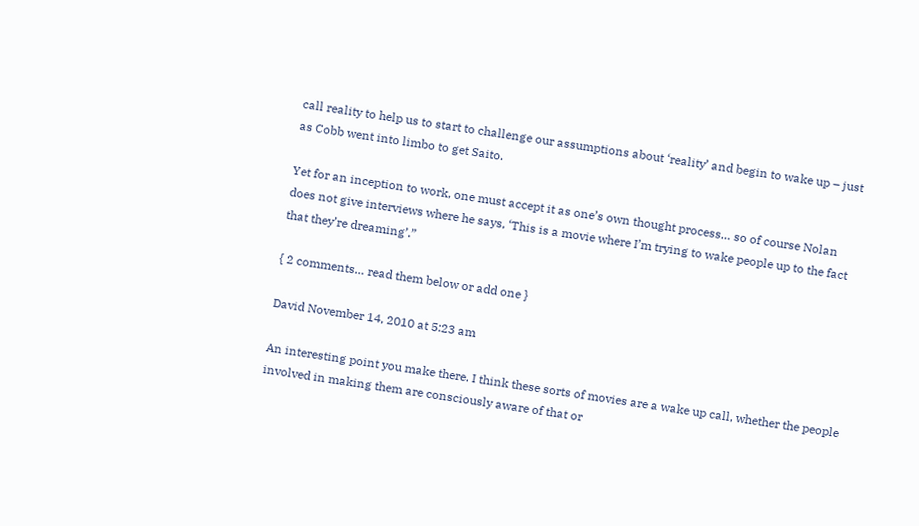call reality to help us to start to challenge our assumptions about ‘reality’ and begin to wake up – just as Cobb went into limbo to get Saito.

Yet for an inception to work, one must accept it as one’s own thought process… so of course Nolan does not give interviews where he says, ‘This is a movie where I’m trying to wake people up to the fact that they’re dreaming’.”

{ 2 comments… read them below or add one }

David November 14, 2010 at 5:23 am

An interesting point you make there. I think these sorts of movies are a wake up call, whether the people involved in making them are consciously aware of that or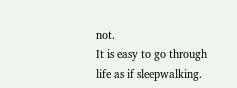not.
It is easy to go through life as if sleepwalking.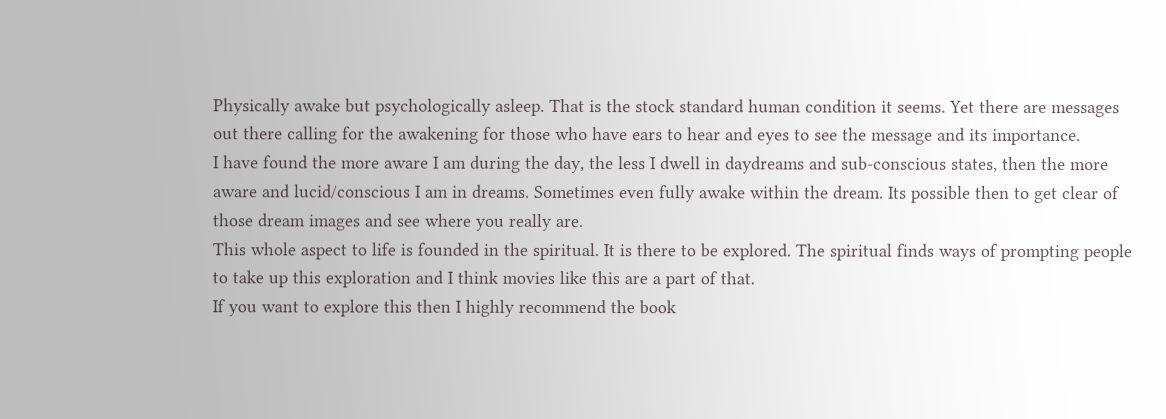Physically awake but psychologically asleep. That is the stock standard human condition it seems. Yet there are messages out there calling for the awakening for those who have ears to hear and eyes to see the message and its importance.
I have found the more aware I am during the day, the less I dwell in daydreams and sub-conscious states, then the more aware and lucid/conscious I am in dreams. Sometimes even fully awake within the dream. Its possible then to get clear of those dream images and see where you really are.
This whole aspect to life is founded in the spiritual. It is there to be explored. The spiritual finds ways of prompting people to take up this exploration and I think movies like this are a part of that.
If you want to explore this then I highly recommend the book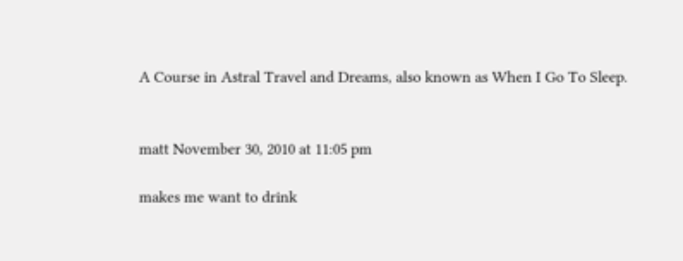A Course in Astral Travel and Dreams, also known as When I Go To Sleep.


matt November 30, 2010 at 11:05 pm

makes me want to drink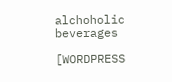alchoholic beverages

[WORDPRESS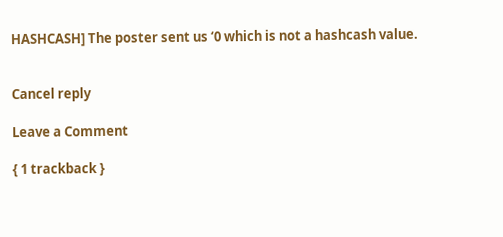HASHCASH] The poster sent us ‘0 which is not a hashcash value.


Cancel reply

Leave a Comment

{ 1 trackback }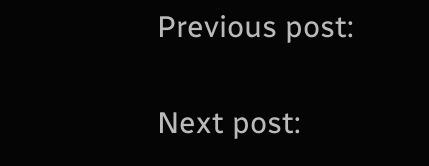Previous post:

Next post: